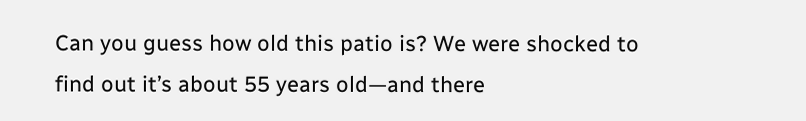Can you guess how old this patio is? We were shocked to find out it’s about 55 years old—and there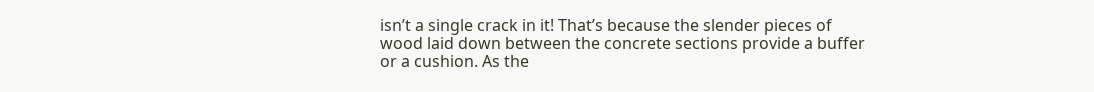isn’t a single crack in it! That’s because the slender pieces of wood laid down between the concrete sections provide a buffer or a cushion. As the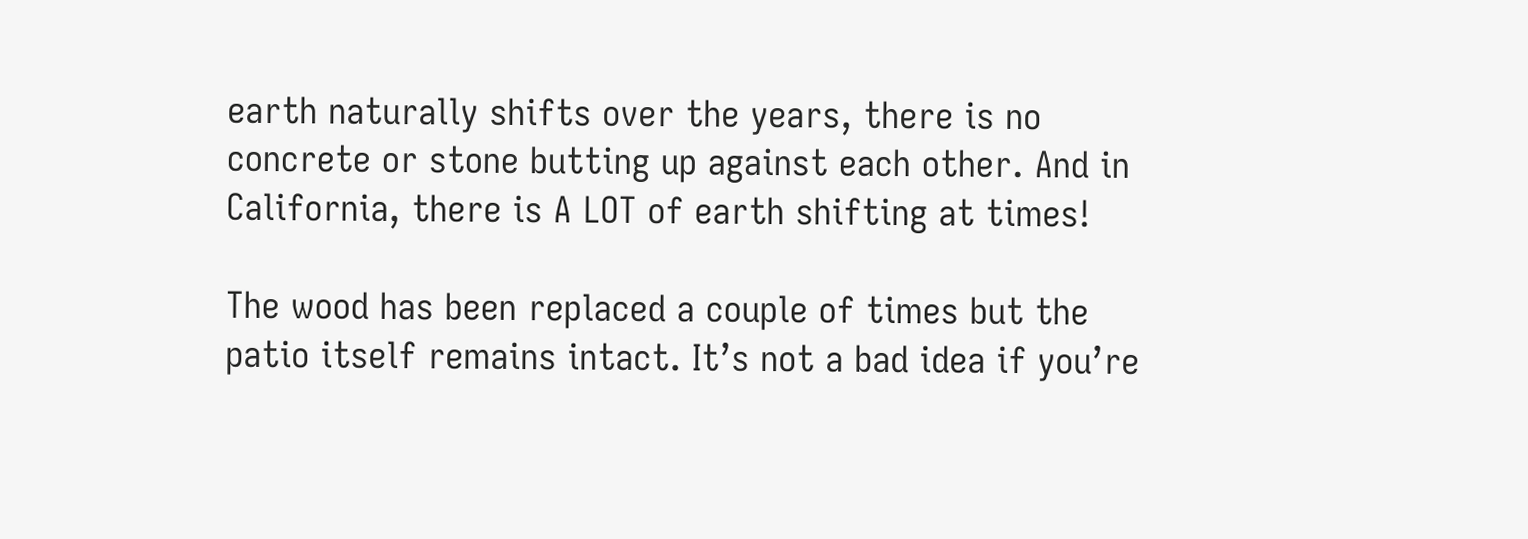earth naturally shifts over the years, there is no concrete or stone butting up against each other. And in California, there is A LOT of earth shifting at times!

The wood has been replaced a couple of times but the patio itself remains intact. It’s not a bad idea if you’re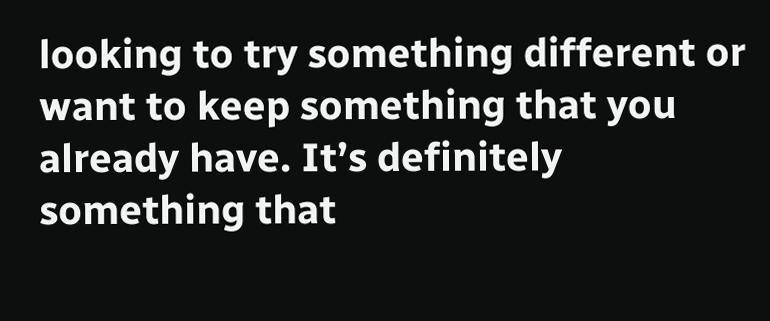looking to try something different or want to keep something that you already have. It’s definitely something that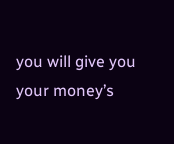you will give you your money’s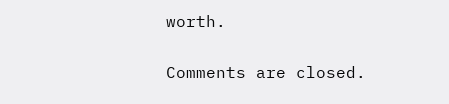worth.

Comments are closed.